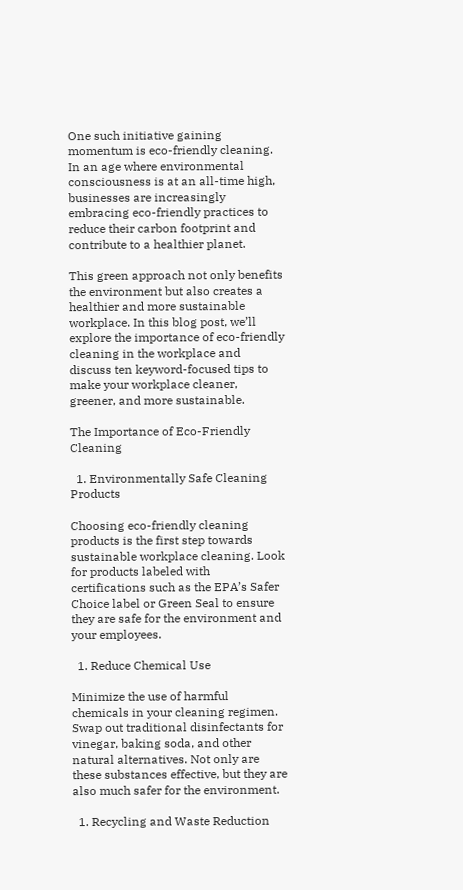One such initiative gaining momentum is eco-friendly cleaning. In an age where environmental consciousness is at an all-time high, businesses are increasingly embracing eco-friendly practices to reduce their carbon footprint and contribute to a healthier planet.

This green approach not only benefits the environment but also creates a healthier and more sustainable workplace. In this blog post, we’ll explore the importance of eco-friendly cleaning in the workplace and discuss ten keyword-focused tips to make your workplace cleaner, greener, and more sustainable.

The Importance of Eco-Friendly Cleaning

  1. Environmentally Safe Cleaning Products

Choosing eco-friendly cleaning products is the first step towards sustainable workplace cleaning. Look for products labeled with certifications such as the EPA’s Safer Choice label or Green Seal to ensure they are safe for the environment and your employees.

  1. Reduce Chemical Use

Minimize the use of harmful chemicals in your cleaning regimen. Swap out traditional disinfectants for vinegar, baking soda, and other natural alternatives. Not only are these substances effective, but they are also much safer for the environment.

  1. Recycling and Waste Reduction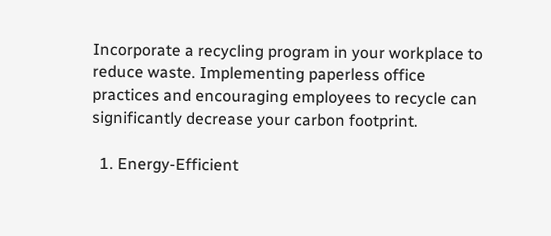Incorporate a recycling program in your workplace to reduce waste. Implementing paperless office practices and encouraging employees to recycle can significantly decrease your carbon footprint.

  1. Energy-Efficient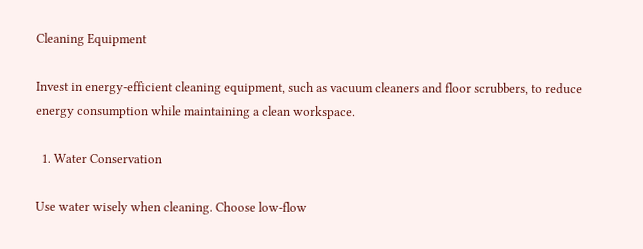Cleaning Equipment

Invest in energy-efficient cleaning equipment, such as vacuum cleaners and floor scrubbers, to reduce energy consumption while maintaining a clean workspace.

  1. Water Conservation

Use water wisely when cleaning. Choose low-flow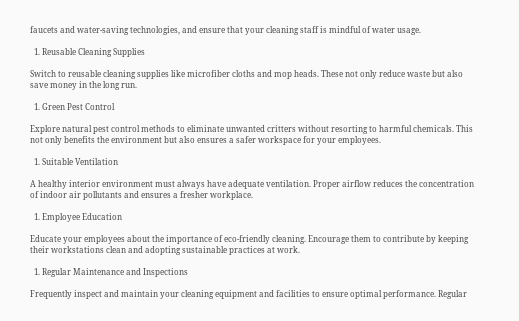faucets and water-saving technologies, and ensure that your cleaning staff is mindful of water usage.

  1. Reusable Cleaning Supplies

Switch to reusable cleaning supplies like microfiber cloths and mop heads. These not only reduce waste but also save money in the long run.

  1. Green Pest Control

Explore natural pest control methods to eliminate unwanted critters without resorting to harmful chemicals. This not only benefits the environment but also ensures a safer workspace for your employees.

  1. Suitable Ventilation

A healthy interior environment must always have adequate ventilation. Proper airflow reduces the concentration of indoor air pollutants and ensures a fresher workplace.

  1. Employee Education

Educate your employees about the importance of eco-friendly cleaning. Encourage them to contribute by keeping their workstations clean and adopting sustainable practices at work.

  1. Regular Maintenance and Inspections

Frequently inspect and maintain your cleaning equipment and facilities to ensure optimal performance. Regular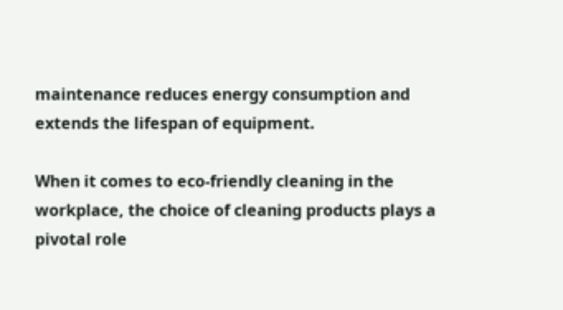maintenance reduces energy consumption and extends the lifespan of equipment.

When it comes to eco-friendly cleaning in the workplace, the choice of cleaning products plays a pivotal role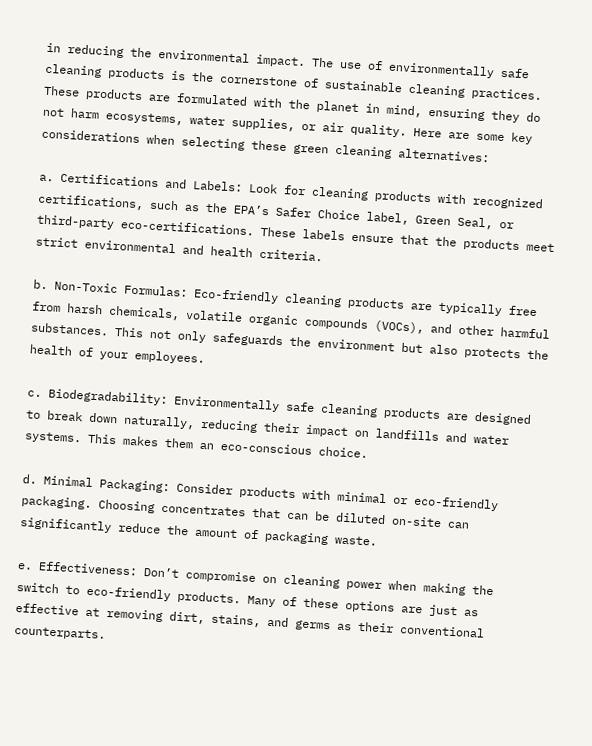in reducing the environmental impact. The use of environmentally safe cleaning products is the cornerstone of sustainable cleaning practices. These products are formulated with the planet in mind, ensuring they do not harm ecosystems, water supplies, or air quality. Here are some key considerations when selecting these green cleaning alternatives:

a. Certifications and Labels: Look for cleaning products with recognized certifications, such as the EPA’s Safer Choice label, Green Seal, or third-party eco-certifications. These labels ensure that the products meet strict environmental and health criteria.

b. Non-Toxic Formulas: Eco-friendly cleaning products are typically free from harsh chemicals, volatile organic compounds (VOCs), and other harmful substances. This not only safeguards the environment but also protects the health of your employees.

c. Biodegradability: Environmentally safe cleaning products are designed to break down naturally, reducing their impact on landfills and water systems. This makes them an eco-conscious choice.

d. Minimal Packaging: Consider products with minimal or eco-friendly packaging. Choosing concentrates that can be diluted on-site can significantly reduce the amount of packaging waste.

e. Effectiveness: Don’t compromise on cleaning power when making the switch to eco-friendly products. Many of these options are just as effective at removing dirt, stains, and germs as their conventional counterparts.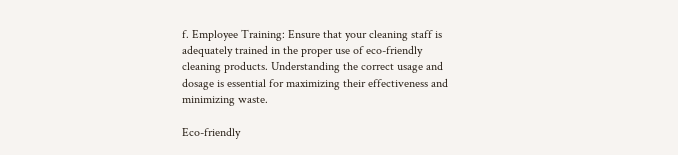f. Employee Training: Ensure that your cleaning staff is adequately trained in the proper use of eco-friendly cleaning products. Understanding the correct usage and dosage is essential for maximizing their effectiveness and minimizing waste.

Eco-friendly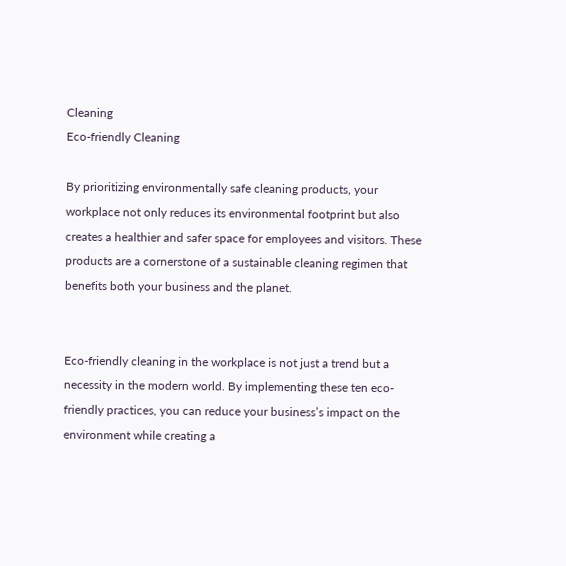Cleaning
Eco-friendly Cleaning

By prioritizing environmentally safe cleaning products, your workplace not only reduces its environmental footprint but also creates a healthier and safer space for employees and visitors. These products are a cornerstone of a sustainable cleaning regimen that benefits both your business and the planet.


Eco-friendly cleaning in the workplace is not just a trend but a necessity in the modern world. By implementing these ten eco-friendly practices, you can reduce your business’s impact on the environment while creating a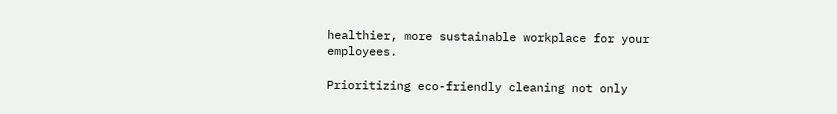healthier, more sustainable workplace for your employees.

Prioritizing eco-friendly cleaning not only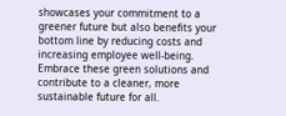showcases your commitment to a greener future but also benefits your bottom line by reducing costs and increasing employee well-being. Embrace these green solutions and contribute to a cleaner, more sustainable future for all.